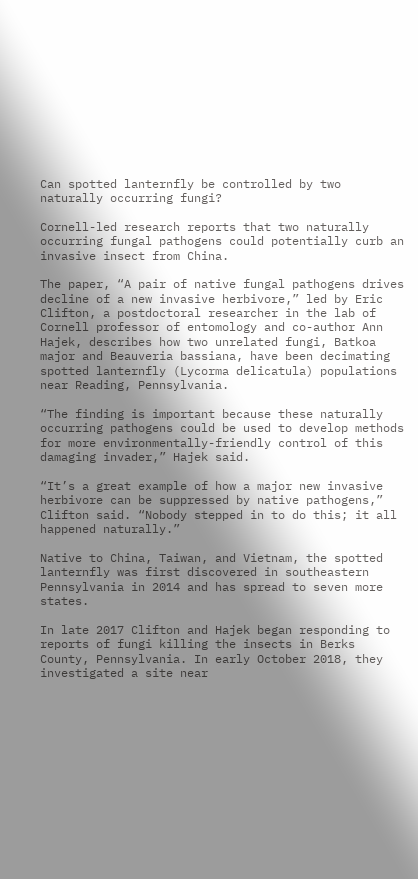Can spotted lanternfly be controlled by two naturally occurring fungi?

Cornell-led research reports that two naturally occurring fungal pathogens could potentially curb an invasive insect from China.

The paper, “A pair of native fungal pathogens drives decline of a new invasive herbivore,” led by Eric Clifton, a postdoctoral researcher in the lab of Cornell professor of entomology and co-author Ann Hajek, describes how two unrelated fungi, Batkoa major and Beauveria bassiana, have been decimating spotted lanternfly (Lycorma delicatula) populations near Reading, Pennsylvania.

“The finding is important because these naturally occurring pathogens could be used to develop methods for more environmentally-friendly control of this damaging invader,” Hajek said.

“It’s a great example of how a major new invasive herbivore can be suppressed by native pathogens,” Clifton said. “Nobody stepped in to do this; it all happened naturally.”

Native to China, Taiwan, and Vietnam, the spotted lanternfly was first discovered in southeastern Pennsylvania in 2014 and has spread to seven more states.

In late 2017 Clifton and Hajek began responding to reports of fungi killing the insects in Berks County, Pennsylvania. In early October 2018, they investigated a site near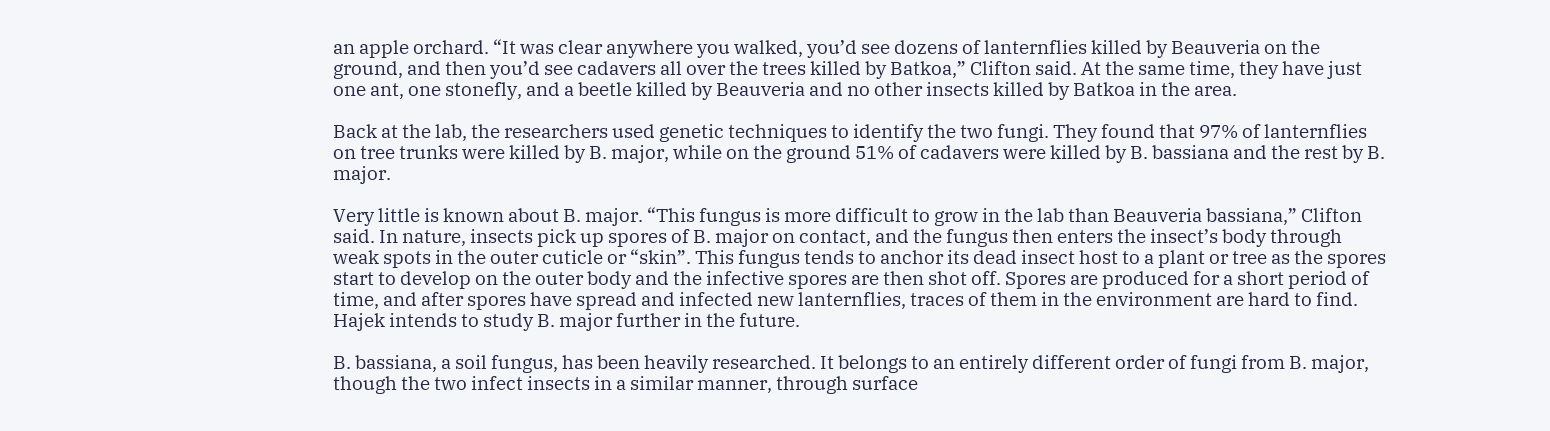an apple orchard. “It was clear anywhere you walked, you’d see dozens of lanternflies killed by Beauveria on the ground, and then you’d see cadavers all over the trees killed by Batkoa,” Clifton said. At the same time, they have just one ant, one stonefly, and a beetle killed by Beauveria and no other insects killed by Batkoa in the area.

Back at the lab, the researchers used genetic techniques to identify the two fungi. They found that 97% of lanternflies on tree trunks were killed by B. major, while on the ground 51% of cadavers were killed by B. bassiana and the rest by B. major.

Very little is known about B. major. “This fungus is more difficult to grow in the lab than Beauveria bassiana,” Clifton said. In nature, insects pick up spores of B. major on contact, and the fungus then enters the insect’s body through weak spots in the outer cuticle or “skin”. This fungus tends to anchor its dead insect host to a plant or tree as the spores start to develop on the outer body and the infective spores are then shot off. Spores are produced for a short period of time, and after spores have spread and infected new lanternflies, traces of them in the environment are hard to find. Hajek intends to study B. major further in the future.

B. bassiana, a soil fungus, has been heavily researched. It belongs to an entirely different order of fungi from B. major, though the two infect insects in a similar manner, through surface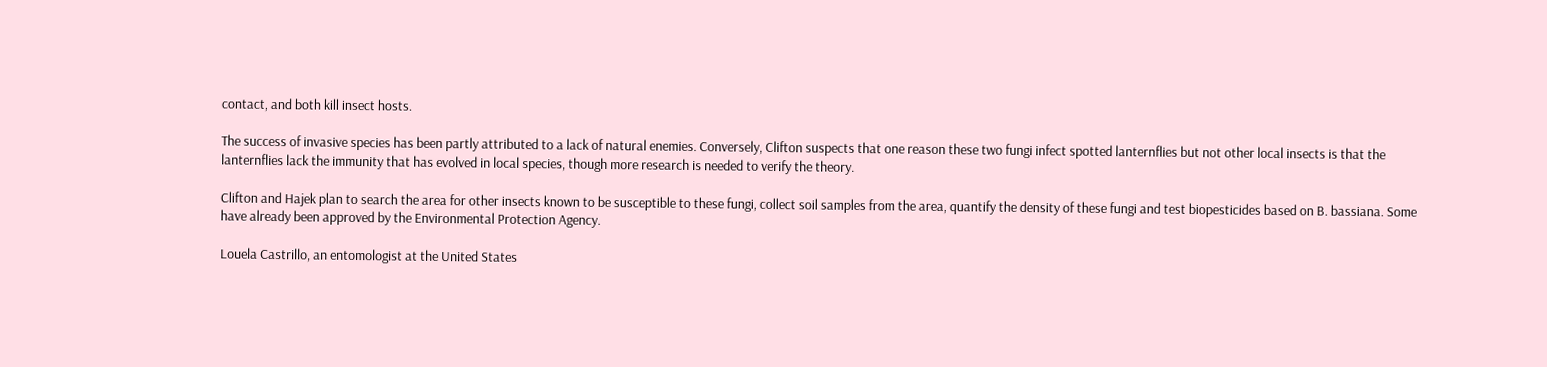contact, and both kill insect hosts.

The success of invasive species has been partly attributed to a lack of natural enemies. Conversely, Clifton suspects that one reason these two fungi infect spotted lanternflies but not other local insects is that the lanternflies lack the immunity that has evolved in local species, though more research is needed to verify the theory.

Clifton and Hajek plan to search the area for other insects known to be susceptible to these fungi, collect soil samples from the area, quantify the density of these fungi and test biopesticides based on B. bassiana. Some have already been approved by the Environmental Protection Agency.

Louela Castrillo, an entomologist at the United States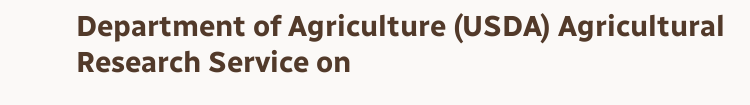Department of Agriculture (USDA) Agricultural Research Service on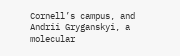Cornell’s campus, and Andrii Gryganskyi, a molecular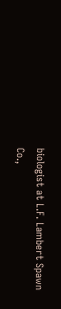biologist at L.F. Lambert Spawn Co.,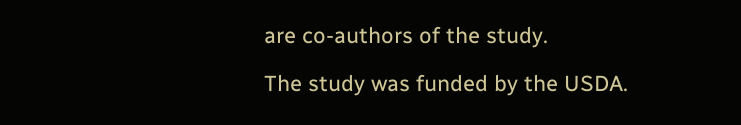are co-authors of the study.

The study was funded by the USDA.